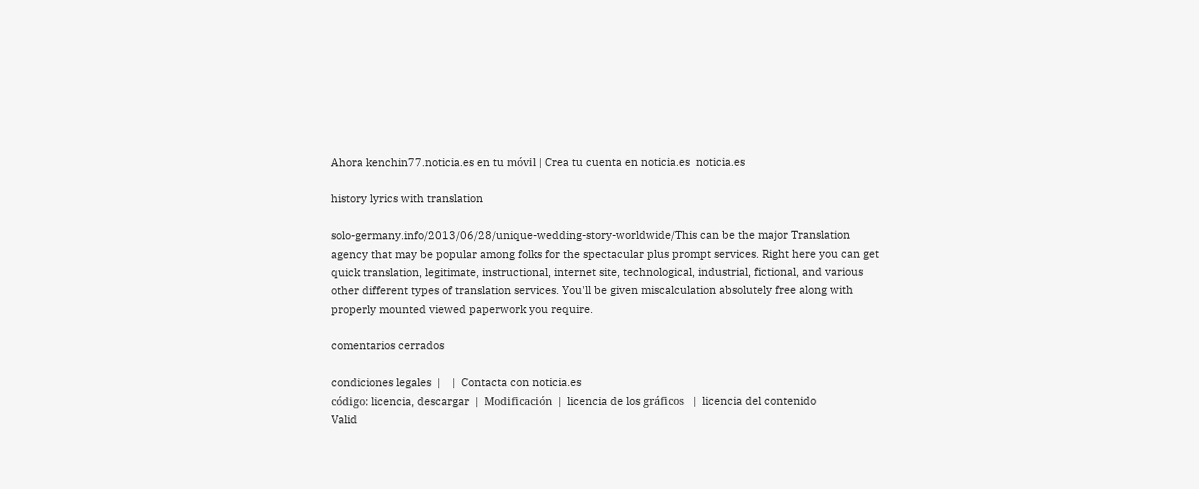Ahora kenchin77.noticia.es en tu móvil | Crea tu cuenta en noticia.es  noticia.es

history lyrics with translation

solo-germany.info/2013/06/28/unique-wedding-story-worldwide/This can be the major Translation agency that may be popular among folks for the spectacular plus prompt services. Right here you can get quick translation, legitimate, instructional, internet site, technological, industrial, fictional, and various other different types of translation services. You'll be given miscalculation absolutely free along with properly mounted viewed paperwork you require.

comentarios cerrados

condiciones legales  |    |  Contacta con noticia.es
código: licencia, descargar  |  Modificación  |  licencia de los gráficos   |  licencia del contenido
Valid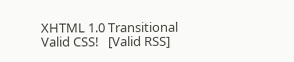XHTML 1.0 Transitional    Valid CSS!   [Valid RSS]